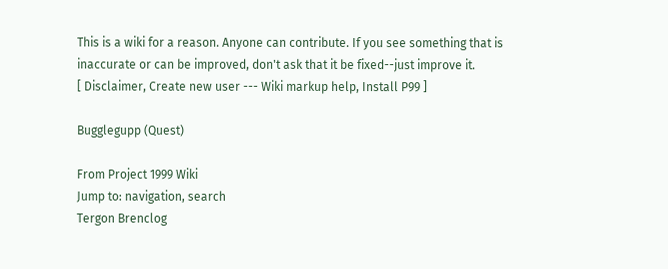This is a wiki for a reason. Anyone can contribute. If you see something that is inaccurate or can be improved, don't ask that it be fixed--just improve it.
[ Disclaimer, Create new user --- Wiki markup help, Install P99 ]

Bugglegupp (Quest)

From Project 1999 Wiki
Jump to: navigation, search
Tergon Brenclog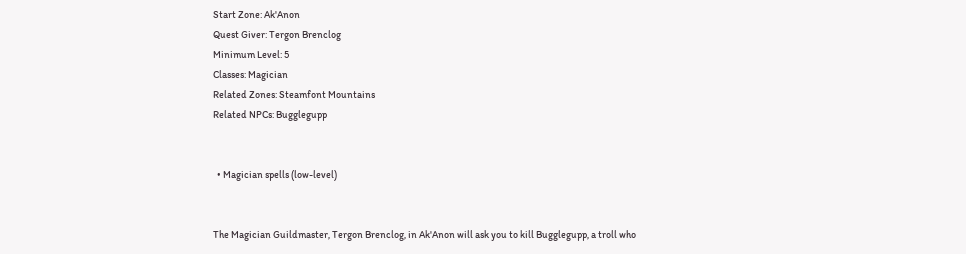Start Zone: Ak'Anon
Quest Giver: Tergon Brenclog
Minimum Level: 5
Classes: Magician
Related Zones: Steamfont Mountains
Related NPCs: Bugglegupp


  • Magician spells (low-level)


The Magician Guildmaster, Tergon Brenclog, in Ak'Anon will ask you to kill Bugglegupp, a troll who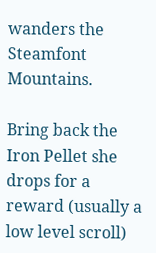wanders the Steamfont Mountains.

Bring back the Iron Pellet she drops for a reward (usually a low level scroll)